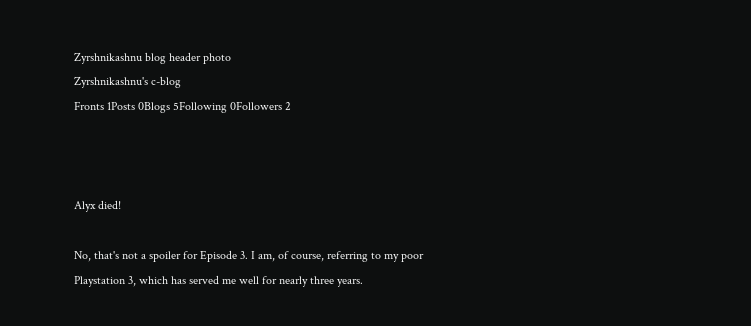Zyrshnikashnu blog header photo
Zyrshnikashnu's c-blog
Fronts 1Posts 0Blogs 5Following 0Followers 2



Alyx died!

No, that's not a spoiler for Episode 3. I am, of course, referring to my poor Playstation 3, which has served me well for nearly three years.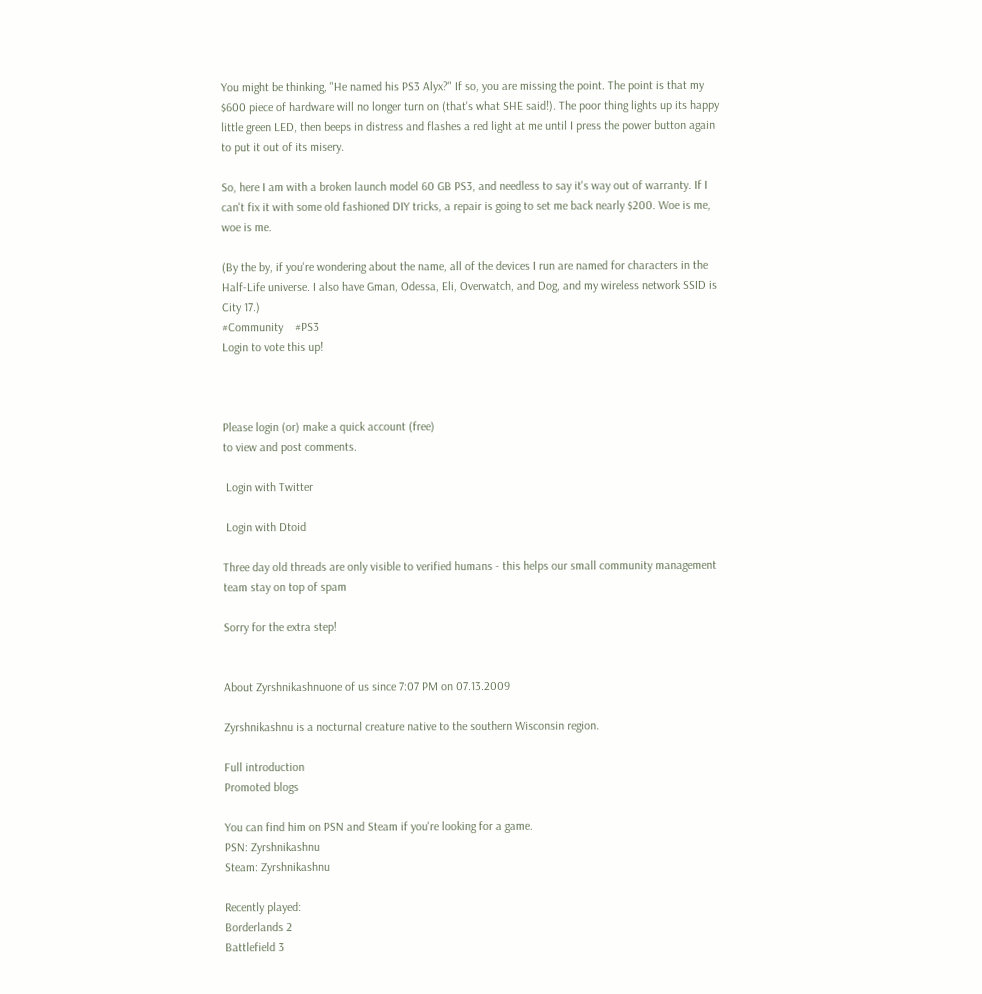You might be thinking, "He named his PS3 Alyx?" If so, you are missing the point. The point is that my $600 piece of hardware will no longer turn on (that's what SHE said!). The poor thing lights up its happy little green LED, then beeps in distress and flashes a red light at me until I press the power button again to put it out of its misery.

So, here I am with a broken launch model 60 GB PS3, and needless to say it's way out of warranty. If I can't fix it with some old fashioned DIY tricks, a repair is going to set me back nearly $200. Woe is me, woe is me.

(By the by, if you're wondering about the name, all of the devices I run are named for characters in the Half-Life universe. I also have Gman, Odessa, Eli, Overwatch, and Dog, and my wireless network SSID is City 17.)
#Community    #PS3
Login to vote this up!



Please login (or) make a quick account (free)
to view and post comments.

 Login with Twitter

 Login with Dtoid

Three day old threads are only visible to verified humans - this helps our small community management team stay on top of spam

Sorry for the extra step!


About Zyrshnikashnuone of us since 7:07 PM on 07.13.2009

Zyrshnikashnu is a nocturnal creature native to the southern Wisconsin region.

Full introduction
Promoted blogs

You can find him on PSN and Steam if you're looking for a game.
PSN: Zyrshnikashnu
Steam: Zyrshnikashnu

Recently played:
Borderlands 2
Battlefield 3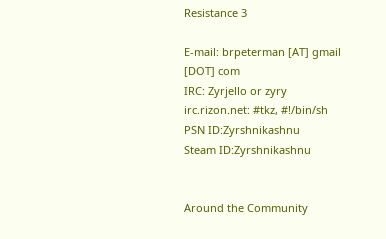Resistance 3

E-mail: brpeterman [AT] gmail [DOT] com
IRC: Zyrjello or zyry
irc.rizon.net: #tkz, #!/bin/sh
PSN ID:Zyrshnikashnu
Steam ID:Zyrshnikashnu


Around the Community